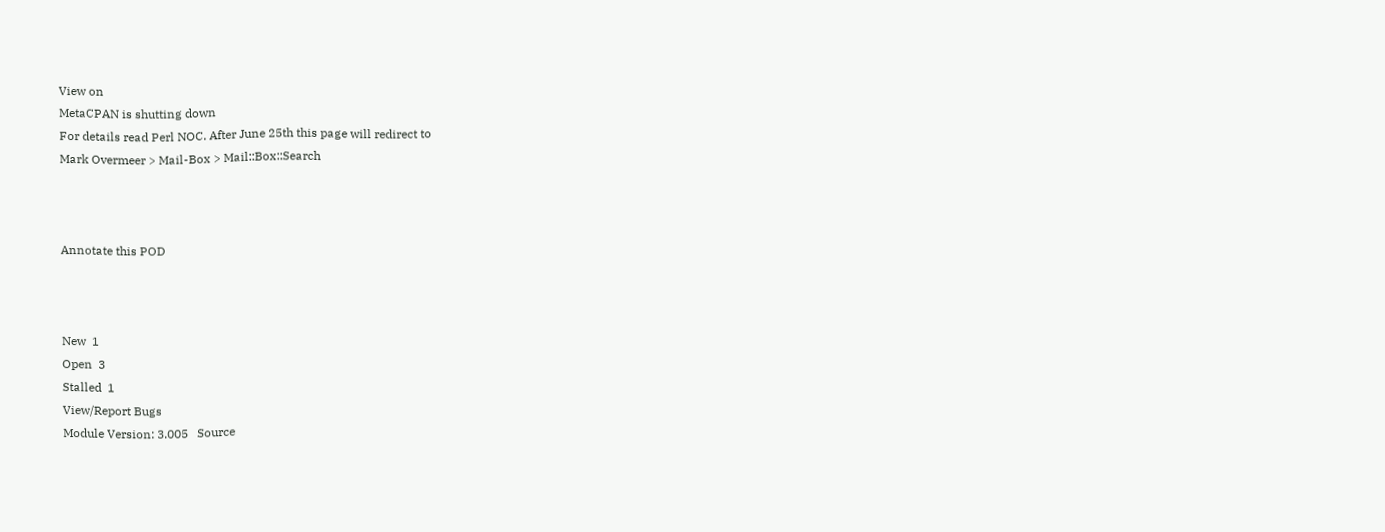View on
MetaCPAN is shutting down
For details read Perl NOC. After June 25th this page will redirect to
Mark Overmeer > Mail-Box > Mail::Box::Search



Annotate this POD



New  1
Open  3
Stalled  1
View/Report Bugs
Module Version: 3.005   Source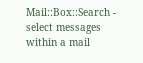Mail::Box::Search - select messages within a mail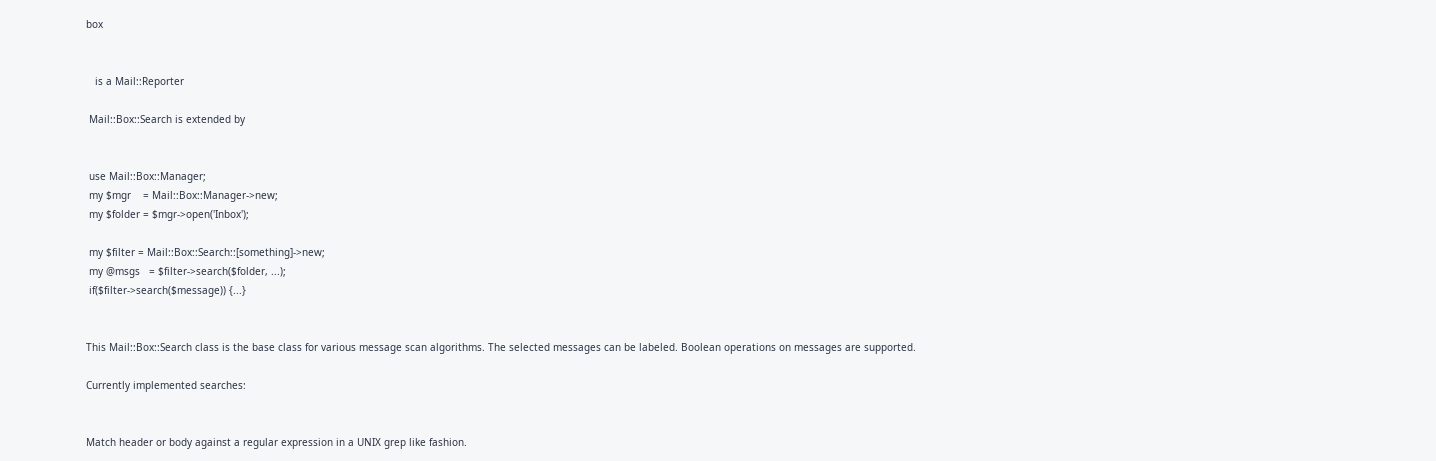box


   is a Mail::Reporter

 Mail::Box::Search is extended by


 use Mail::Box::Manager;
 my $mgr    = Mail::Box::Manager->new;
 my $folder = $mgr->open('Inbox');

 my $filter = Mail::Box::Search::[something]->new;
 my @msgs   = $filter->search($folder, ...);
 if($filter->search($message)) {...}


This Mail::Box::Search class is the base class for various message scan algorithms. The selected messages can be labeled. Boolean operations on messages are supported.

Currently implemented searches:


Match header or body against a regular expression in a UNIX grep like fashion.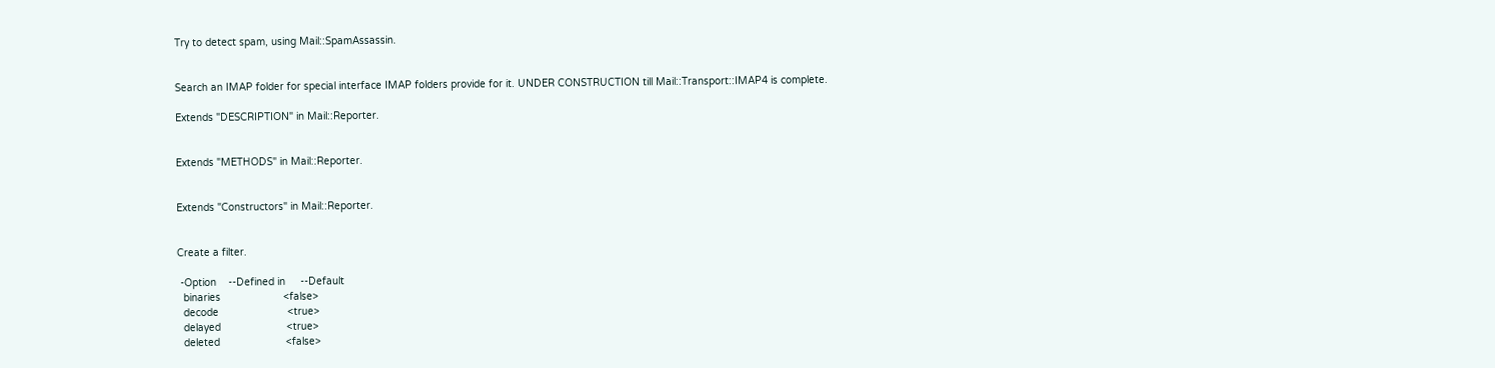Try to detect spam, using Mail::SpamAssassin.


Search an IMAP folder for special interface IMAP folders provide for it. UNDER CONSTRUCTION till Mail::Transport::IMAP4 is complete.

Extends "DESCRIPTION" in Mail::Reporter.


Extends "METHODS" in Mail::Reporter.


Extends "Constructors" in Mail::Reporter.


Create a filter.

 -Option    --Defined in     --Default
  binaries                     <false>
  decode                       <true>
  delayed                      <true>
  deleted                      <false>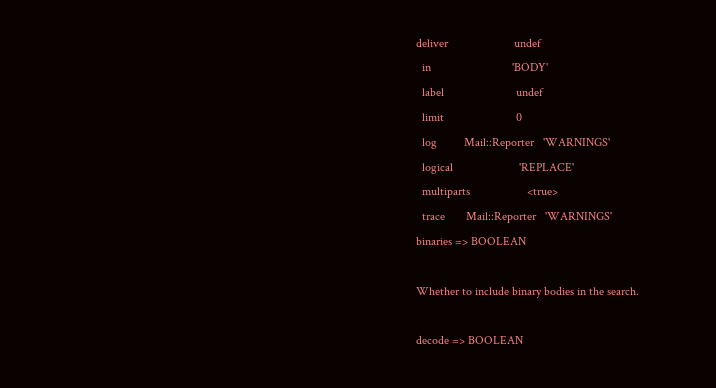deliver                      undef
  in                           'BODY'
  label                        undef
  limit                        0
  log         Mail::Reporter   'WARNINGS'
  logical                      'REPLACE'
  multiparts                   <true>
  trace       Mail::Reporter   'WARNINGS'
binaries => BOOLEAN

Whether to include binary bodies in the search.

decode => BOOLEAN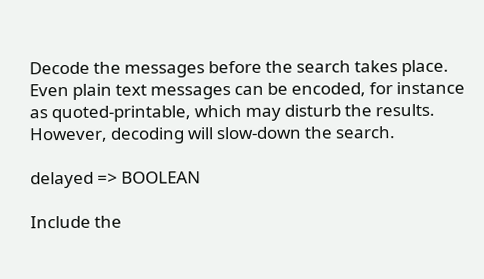Decode the messages before the search takes place. Even plain text messages can be encoded, for instance as quoted-printable, which may disturb the results. However, decoding will slow-down the search.

delayed => BOOLEAN

Include the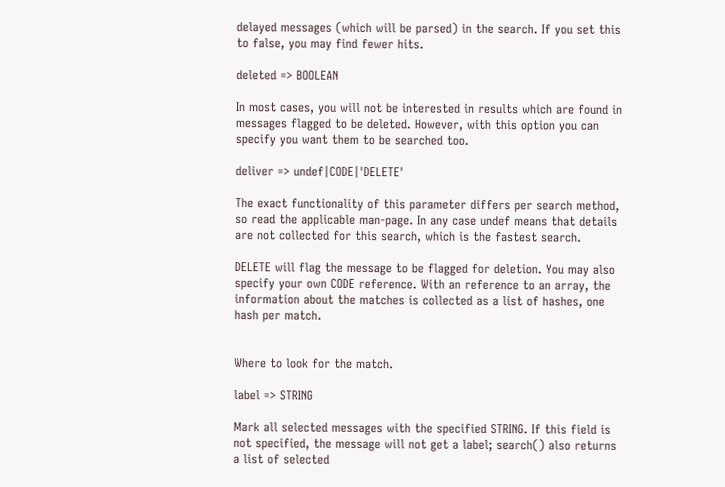delayed messages (which will be parsed) in the search. If you set this to false, you may find fewer hits.

deleted => BOOLEAN

In most cases, you will not be interested in results which are found in messages flagged to be deleted. However, with this option you can specify you want them to be searched too.

deliver => undef|CODE|'DELETE'

The exact functionality of this parameter differs per search method, so read the applicable man-page. In any case undef means that details are not collected for this search, which is the fastest search.

DELETE will flag the message to be flagged for deletion. You may also specify your own CODE reference. With an reference to an array, the information about the matches is collected as a list of hashes, one hash per match.


Where to look for the match.

label => STRING

Mark all selected messages with the specified STRING. If this field is not specified, the message will not get a label; search() also returns a list of selected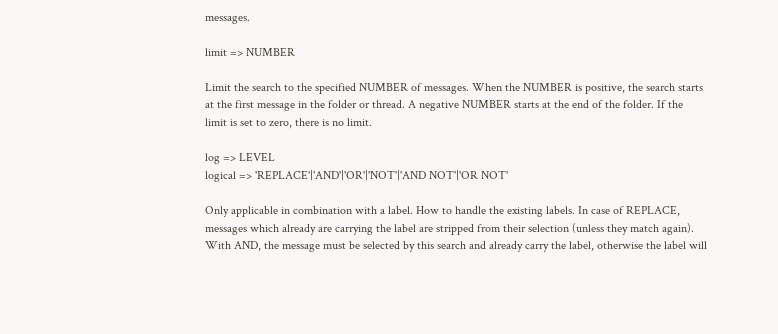messages.

limit => NUMBER

Limit the search to the specified NUMBER of messages. When the NUMBER is positive, the search starts at the first message in the folder or thread. A negative NUMBER starts at the end of the folder. If the limit is set to zero, there is no limit.

log => LEVEL
logical => 'REPLACE'|'AND'|'OR'|'NOT'|'AND NOT'|'OR NOT'

Only applicable in combination with a label. How to handle the existing labels. In case of REPLACE, messages which already are carrying the label are stripped from their selection (unless they match again). With AND, the message must be selected by this search and already carry the label, otherwise the label will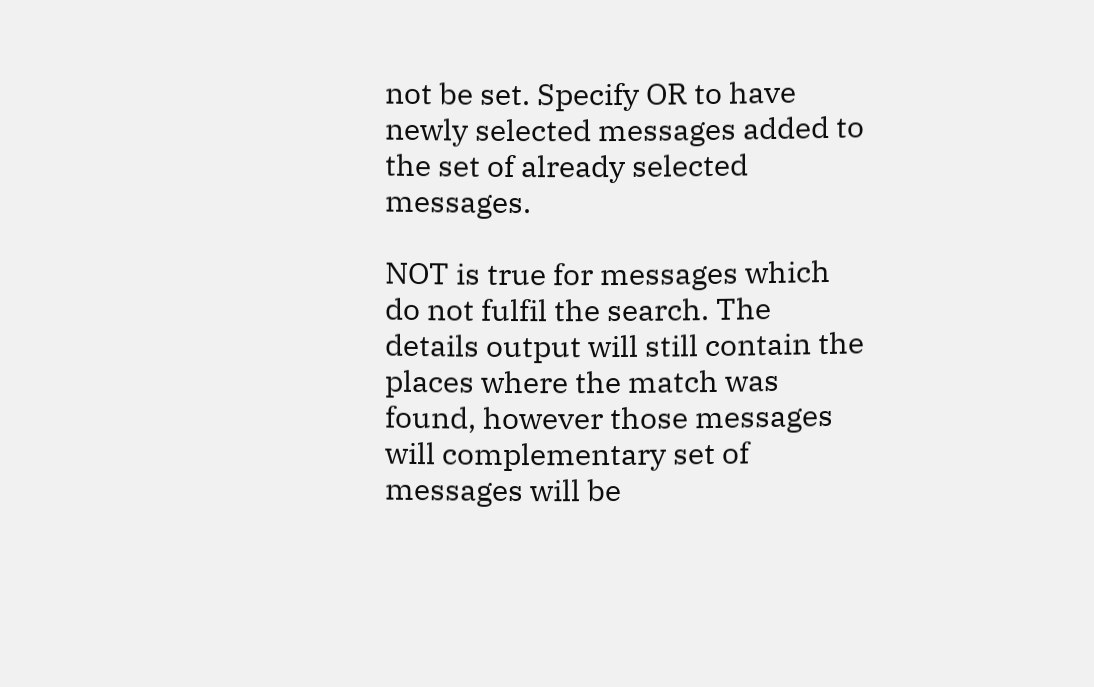not be set. Specify OR to have newly selected messages added to the set of already selected messages.

NOT is true for messages which do not fulfil the search. The details output will still contain the places where the match was found, however those messages will complementary set of messages will be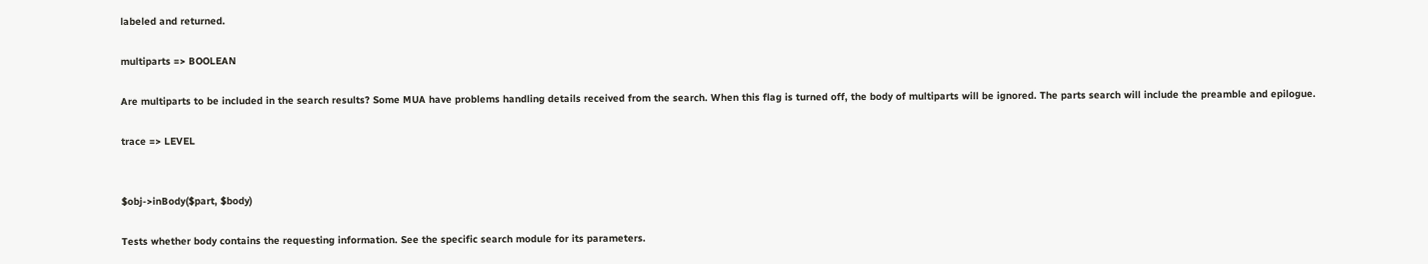labeled and returned.

multiparts => BOOLEAN

Are multiparts to be included in the search results? Some MUA have problems handling details received from the search. When this flag is turned off, the body of multiparts will be ignored. The parts search will include the preamble and epilogue.

trace => LEVEL


$obj->inBody($part, $body)

Tests whether body contains the requesting information. See the specific search module for its parameters.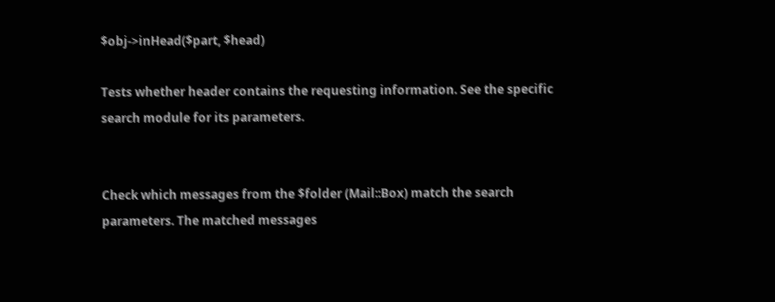$obj->inHead($part, $head)

Tests whether header contains the requesting information. See the specific search module for its parameters.


Check which messages from the $folder (Mail::Box) match the search parameters. The matched messages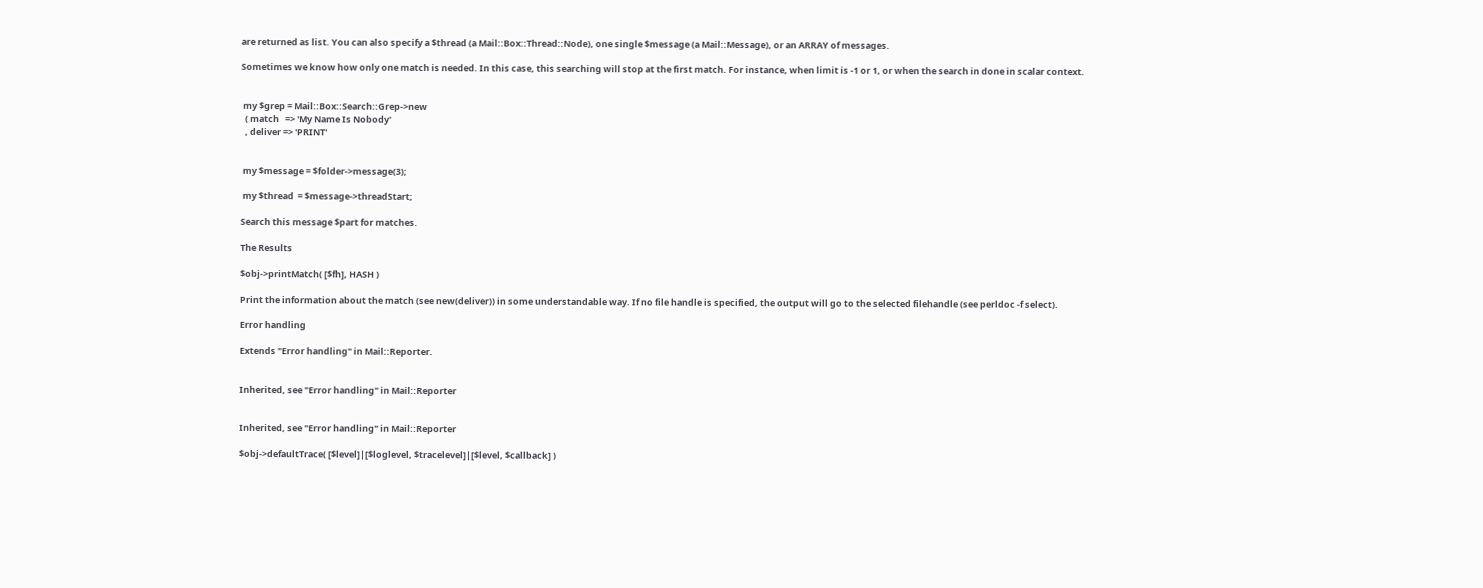are returned as list. You can also specify a $thread (a Mail::Box::Thread::Node), one single $message (a Mail::Message), or an ARRAY of messages.

Sometimes we know how only one match is needed. In this case, this searching will stop at the first match. For instance, when limit is -1 or 1, or when the search in done in scalar context.


 my $grep = Mail::Box::Search::Grep->new
  ( match   => 'My Name Is Nobody'
  , deliver => 'PRINT'


 my $message = $folder->message(3);

 my $thread  = $message->threadStart;

Search this message $part for matches.

The Results

$obj->printMatch( [$fh], HASH )

Print the information about the match (see new(deliver)) in some understandable way. If no file handle is specified, the output will go to the selected filehandle (see perldoc -f select).

Error handling

Extends "Error handling" in Mail::Reporter.


Inherited, see "Error handling" in Mail::Reporter


Inherited, see "Error handling" in Mail::Reporter

$obj->defaultTrace( [$level]|[$loglevel, $tracelevel]|[$level, $callback] )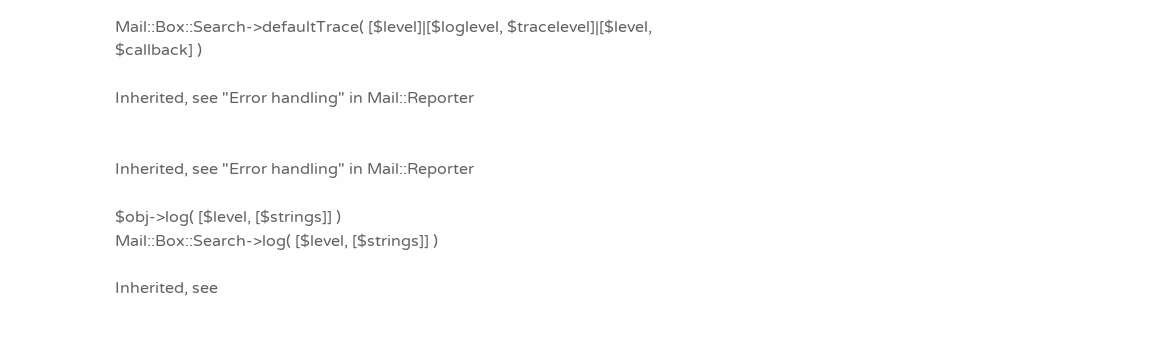Mail::Box::Search->defaultTrace( [$level]|[$loglevel, $tracelevel]|[$level, $callback] )

Inherited, see "Error handling" in Mail::Reporter


Inherited, see "Error handling" in Mail::Reporter

$obj->log( [$level, [$strings]] )
Mail::Box::Search->log( [$level, [$strings]] )

Inherited, see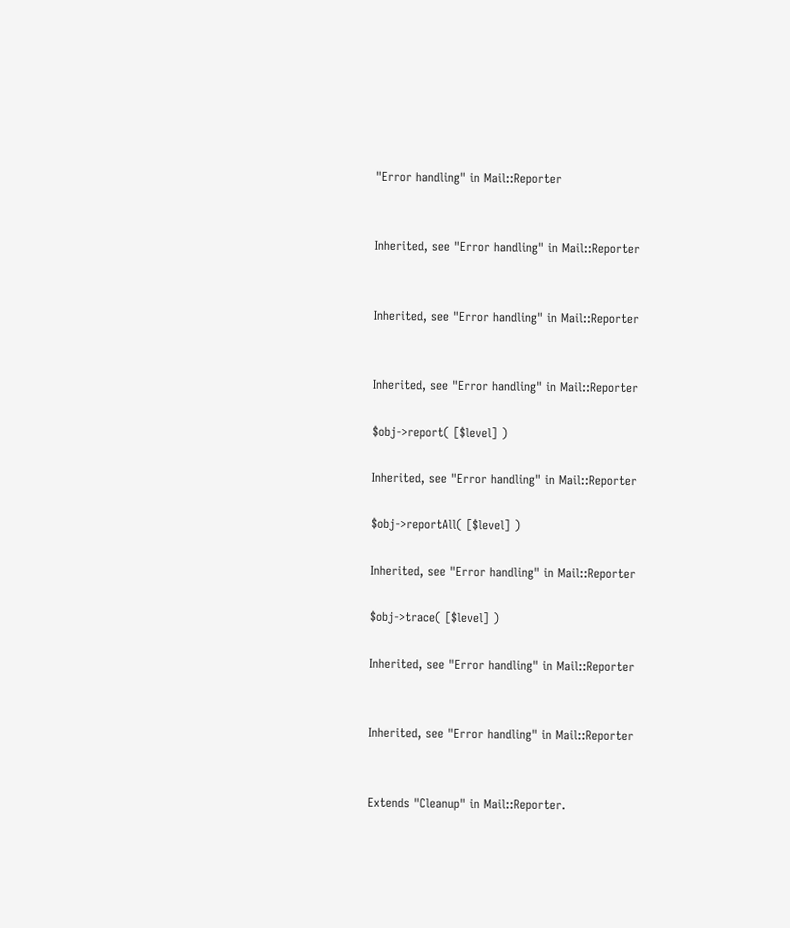"Error handling" in Mail::Reporter


Inherited, see "Error handling" in Mail::Reporter


Inherited, see "Error handling" in Mail::Reporter


Inherited, see "Error handling" in Mail::Reporter

$obj->report( [$level] )

Inherited, see "Error handling" in Mail::Reporter

$obj->reportAll( [$level] )

Inherited, see "Error handling" in Mail::Reporter

$obj->trace( [$level] )

Inherited, see "Error handling" in Mail::Reporter


Inherited, see "Error handling" in Mail::Reporter


Extends "Cleanup" in Mail::Reporter.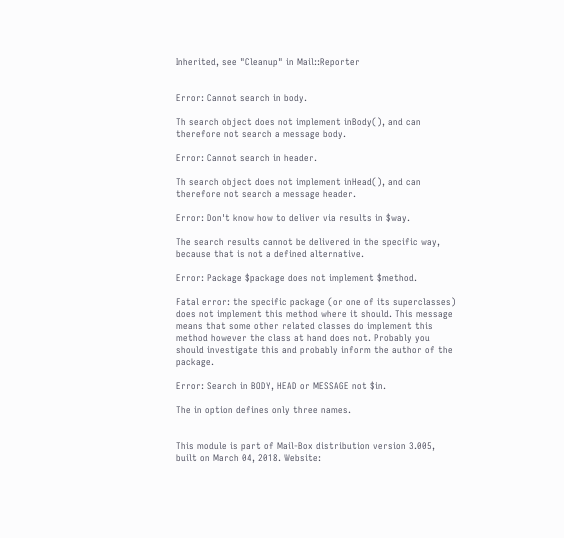Inherited, see "Cleanup" in Mail::Reporter


Error: Cannot search in body.

Th search object does not implement inBody(), and can therefore not search a message body.

Error: Cannot search in header.

Th search object does not implement inHead(), and can therefore not search a message header.

Error: Don't know how to deliver via results in $way.

The search results cannot be delivered in the specific way, because that is not a defined alternative.

Error: Package $package does not implement $method.

Fatal error: the specific package (or one of its superclasses) does not implement this method where it should. This message means that some other related classes do implement this method however the class at hand does not. Probably you should investigate this and probably inform the author of the package.

Error: Search in BODY, HEAD or MESSAGE not $in.

The in option defines only three names.


This module is part of Mail-Box distribution version 3.005, built on March 04, 2018. Website: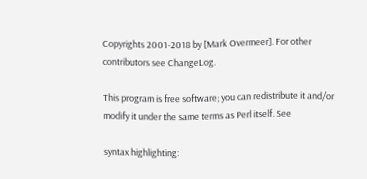Copyrights 2001-2018 by [Mark Overmeer]. For other contributors see ChangeLog.

This program is free software; you can redistribute it and/or modify it under the same terms as Perl itself. See

syntax highlighting: